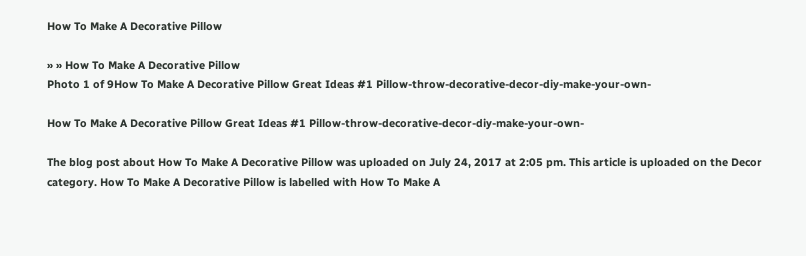How To Make A Decorative Pillow

» » How To Make A Decorative Pillow
Photo 1 of 9How To Make A Decorative Pillow Great Ideas #1 Pillow-throw-decorative-decor-diy-make-your-own-

How To Make A Decorative Pillow Great Ideas #1 Pillow-throw-decorative-decor-diy-make-your-own-

The blog post about How To Make A Decorative Pillow was uploaded on July 24, 2017 at 2:05 pm. This article is uploaded on the Decor category. How To Make A Decorative Pillow is labelled with How To Make A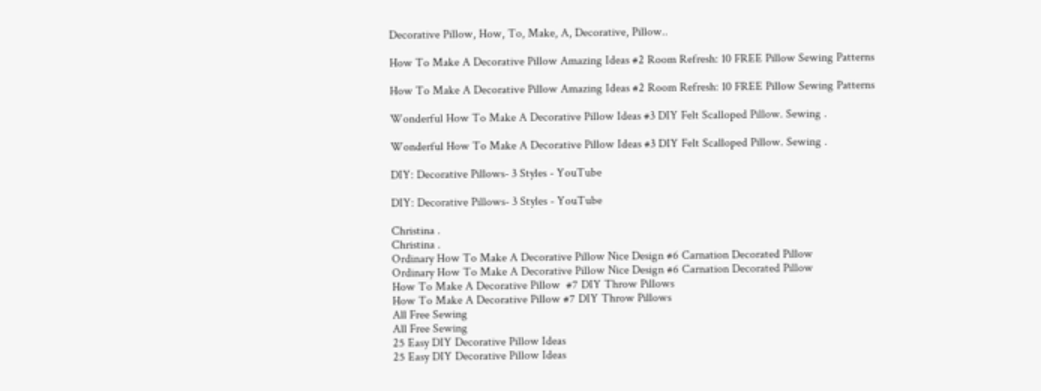Decorative Pillow, How, To, Make, A, Decorative, Pillow..

How To Make A Decorative Pillow Amazing Ideas #2 Room Refresh: 10 FREE Pillow Sewing Patterns

How To Make A Decorative Pillow Amazing Ideas #2 Room Refresh: 10 FREE Pillow Sewing Patterns

Wonderful How To Make A Decorative Pillow Ideas #3 DIY Felt Scalloped Pillow. Sewing .

Wonderful How To Make A Decorative Pillow Ideas #3 DIY Felt Scalloped Pillow. Sewing .

DIY: Decorative Pillows- 3 Styles - YouTube

DIY: Decorative Pillows- 3 Styles - YouTube

Christina .
Christina .
Ordinary How To Make A Decorative Pillow Nice Design #6 Carnation Decorated Pillow
Ordinary How To Make A Decorative Pillow Nice Design #6 Carnation Decorated Pillow
How To Make A Decorative Pillow  #7 DIY Throw Pillows
How To Make A Decorative Pillow #7 DIY Throw Pillows
All Free Sewing
All Free Sewing
25 Easy DIY Decorative Pillow Ideas
25 Easy DIY Decorative Pillow Ideas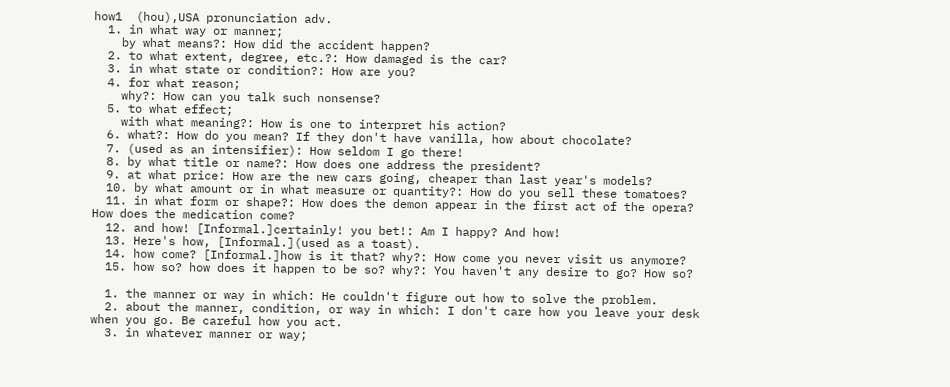how1  (hou),USA pronunciation adv.
  1. in what way or manner;
    by what means?: How did the accident happen?
  2. to what extent, degree, etc.?: How damaged is the car?
  3. in what state or condition?: How are you?
  4. for what reason;
    why?: How can you talk such nonsense?
  5. to what effect;
    with what meaning?: How is one to interpret his action?
  6. what?: How do you mean? If they don't have vanilla, how about chocolate?
  7. (used as an intensifier): How seldom I go there!
  8. by what title or name?: How does one address the president?
  9. at what price: How are the new cars going, cheaper than last year's models?
  10. by what amount or in what measure or quantity?: How do you sell these tomatoes?
  11. in what form or shape?: How does the demon appear in the first act of the opera? How does the medication come?
  12. and how! [Informal.]certainly! you bet!: Am I happy? And how!
  13. Here's how, [Informal.](used as a toast).
  14. how come? [Informal.]how is it that? why?: How come you never visit us anymore?
  15. how so? how does it happen to be so? why?: You haven't any desire to go? How so?

  1. the manner or way in which: He couldn't figure out how to solve the problem.
  2. about the manner, condition, or way in which: I don't care how you leave your desk when you go. Be careful how you act.
  3. in whatever manner or way;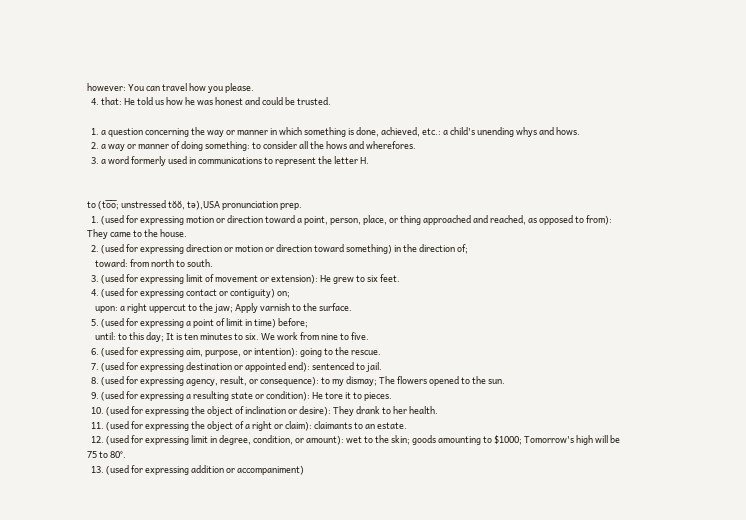however: You can travel how you please.
  4. that: He told us how he was honest and could be trusted.

  1. a question concerning the way or manner in which something is done, achieved, etc.: a child's unending whys and hows.
  2. a way or manner of doing something: to consider all the hows and wherefores.
  3. a word formerly used in communications to represent the letter H.


to (to̅o̅; unstressed tŏŏ, tə),USA pronunciation prep.
  1. (used for expressing motion or direction toward a point, person, place, or thing approached and reached, as opposed to from): They came to the house.
  2. (used for expressing direction or motion or direction toward something) in the direction of;
    toward: from north to south.
  3. (used for expressing limit of movement or extension): He grew to six feet.
  4. (used for expressing contact or contiguity) on;
    upon: a right uppercut to the jaw; Apply varnish to the surface.
  5. (used for expressing a point of limit in time) before;
    until: to this day; It is ten minutes to six. We work from nine to five.
  6. (used for expressing aim, purpose, or intention): going to the rescue.
  7. (used for expressing destination or appointed end): sentenced to jail.
  8. (used for expressing agency, result, or consequence): to my dismay; The flowers opened to the sun.
  9. (used for expressing a resulting state or condition): He tore it to pieces.
  10. (used for expressing the object of inclination or desire): They drank to her health.
  11. (used for expressing the object of a right or claim): claimants to an estate.
  12. (used for expressing limit in degree, condition, or amount): wet to the skin; goods amounting to $1000; Tomorrow's high will be 75 to 80°.
  13. (used for expressing addition or accompaniment)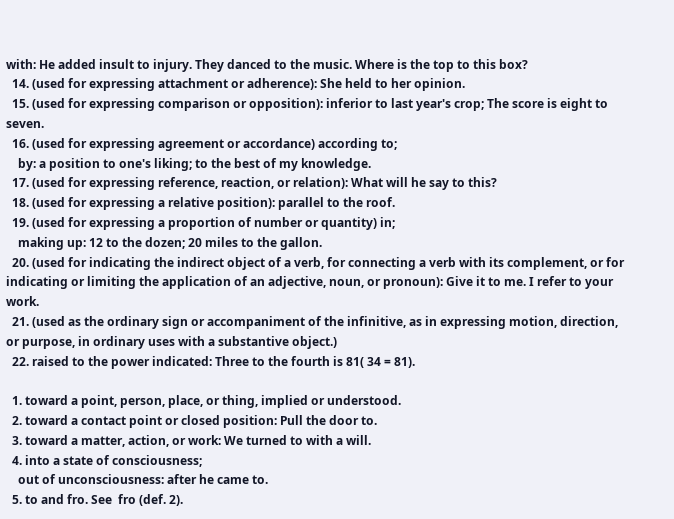with: He added insult to injury. They danced to the music. Where is the top to this box?
  14. (used for expressing attachment or adherence): She held to her opinion.
  15. (used for expressing comparison or opposition): inferior to last year's crop; The score is eight to seven.
  16. (used for expressing agreement or accordance) according to;
    by: a position to one's liking; to the best of my knowledge.
  17. (used for expressing reference, reaction, or relation): What will he say to this?
  18. (used for expressing a relative position): parallel to the roof.
  19. (used for expressing a proportion of number or quantity) in;
    making up: 12 to the dozen; 20 miles to the gallon.
  20. (used for indicating the indirect object of a verb, for connecting a verb with its complement, or for indicating or limiting the application of an adjective, noun, or pronoun): Give it to me. I refer to your work.
  21. (used as the ordinary sign or accompaniment of the infinitive, as in expressing motion, direction, or purpose, in ordinary uses with a substantive object.)
  22. raised to the power indicated: Three to the fourth is 81( 34 = 81).

  1. toward a point, person, place, or thing, implied or understood.
  2. toward a contact point or closed position: Pull the door to.
  3. toward a matter, action, or work: We turned to with a will.
  4. into a state of consciousness;
    out of unconsciousness: after he came to.
  5. to and fro. See  fro (def. 2).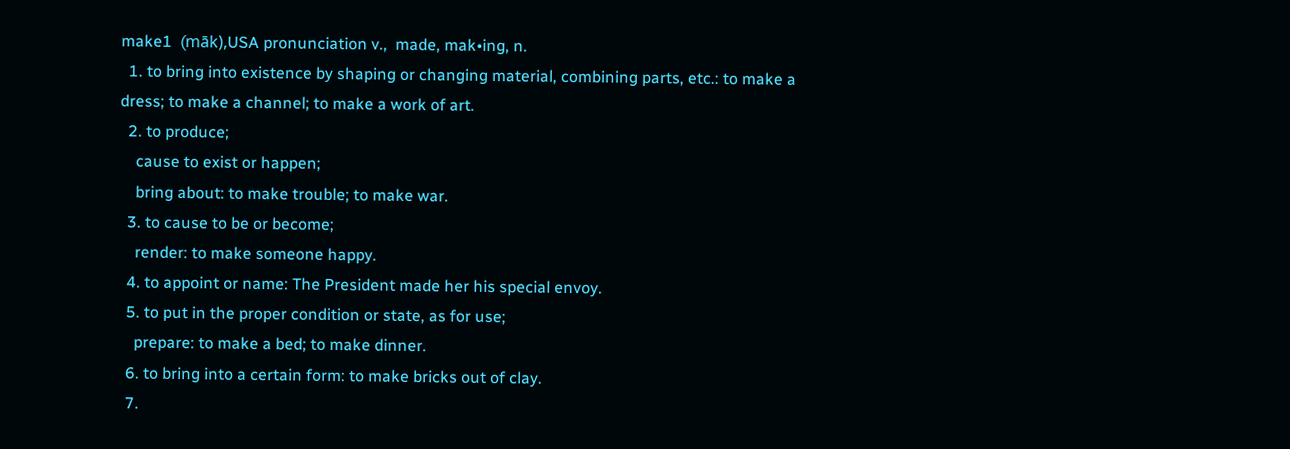make1  (māk),USA pronunciation v.,  made, mak•ing, n.
  1. to bring into existence by shaping or changing material, combining parts, etc.: to make a dress; to make a channel; to make a work of art.
  2. to produce;
    cause to exist or happen;
    bring about: to make trouble; to make war.
  3. to cause to be or become;
    render: to make someone happy.
  4. to appoint or name: The President made her his special envoy.
  5. to put in the proper condition or state, as for use;
    prepare: to make a bed; to make dinner.
  6. to bring into a certain form: to make bricks out of clay.
  7.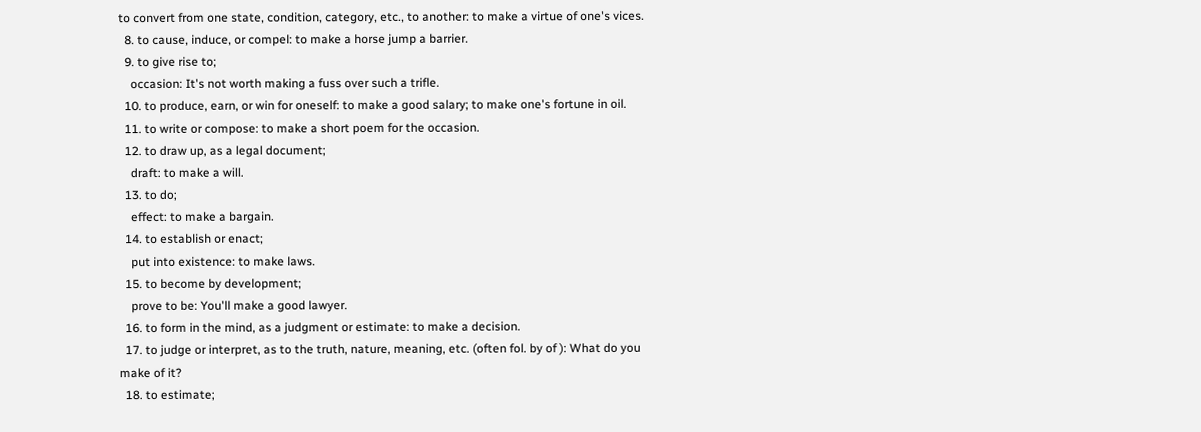to convert from one state, condition, category, etc., to another: to make a virtue of one's vices.
  8. to cause, induce, or compel: to make a horse jump a barrier.
  9. to give rise to;
    occasion: It's not worth making a fuss over such a trifle.
  10. to produce, earn, or win for oneself: to make a good salary; to make one's fortune in oil.
  11. to write or compose: to make a short poem for the occasion.
  12. to draw up, as a legal document;
    draft: to make a will.
  13. to do;
    effect: to make a bargain.
  14. to establish or enact;
    put into existence: to make laws.
  15. to become by development;
    prove to be: You'll make a good lawyer.
  16. to form in the mind, as a judgment or estimate: to make a decision.
  17. to judge or interpret, as to the truth, nature, meaning, etc. (often fol. by of ): What do you make of it?
  18. to estimate;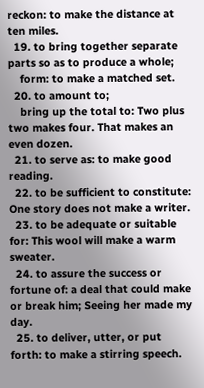reckon: to make the distance at ten miles.
  19. to bring together separate parts so as to produce a whole;
    form: to make a matched set.
  20. to amount to;
    bring up the total to: Two plus two makes four. That makes an even dozen.
  21. to serve as: to make good reading.
  22. to be sufficient to constitute: One story does not make a writer.
  23. to be adequate or suitable for: This wool will make a warm sweater.
  24. to assure the success or fortune of: a deal that could make or break him; Seeing her made my day.
  25. to deliver, utter, or put forth: to make a stirring speech.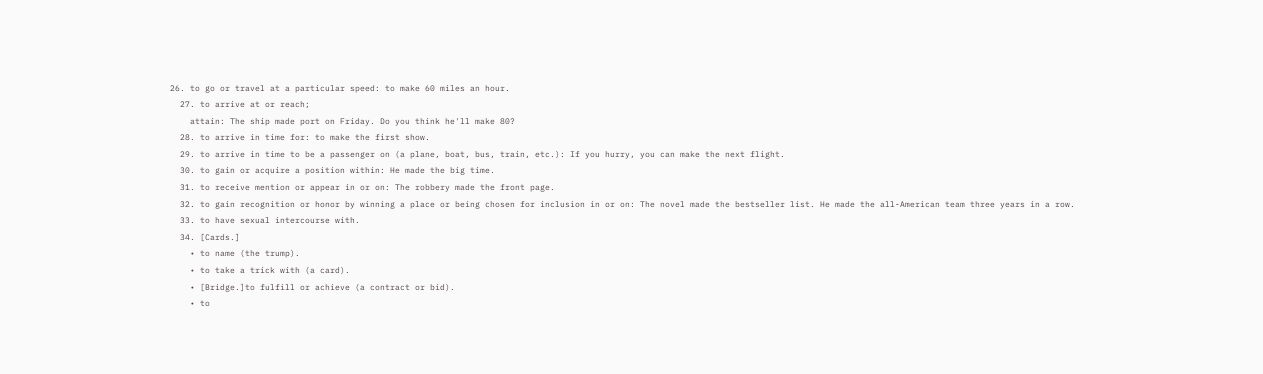26. to go or travel at a particular speed: to make 60 miles an hour.
  27. to arrive at or reach;
    attain: The ship made port on Friday. Do you think he'll make 80?
  28. to arrive in time for: to make the first show.
  29. to arrive in time to be a passenger on (a plane, boat, bus, train, etc.): If you hurry, you can make the next flight.
  30. to gain or acquire a position within: He made the big time.
  31. to receive mention or appear in or on: The robbery made the front page.
  32. to gain recognition or honor by winning a place or being chosen for inclusion in or on: The novel made the bestseller list. He made the all-American team three years in a row.
  33. to have sexual intercourse with.
  34. [Cards.]
    • to name (the trump).
    • to take a trick with (a card).
    • [Bridge.]to fulfill or achieve (a contract or bid).
    • to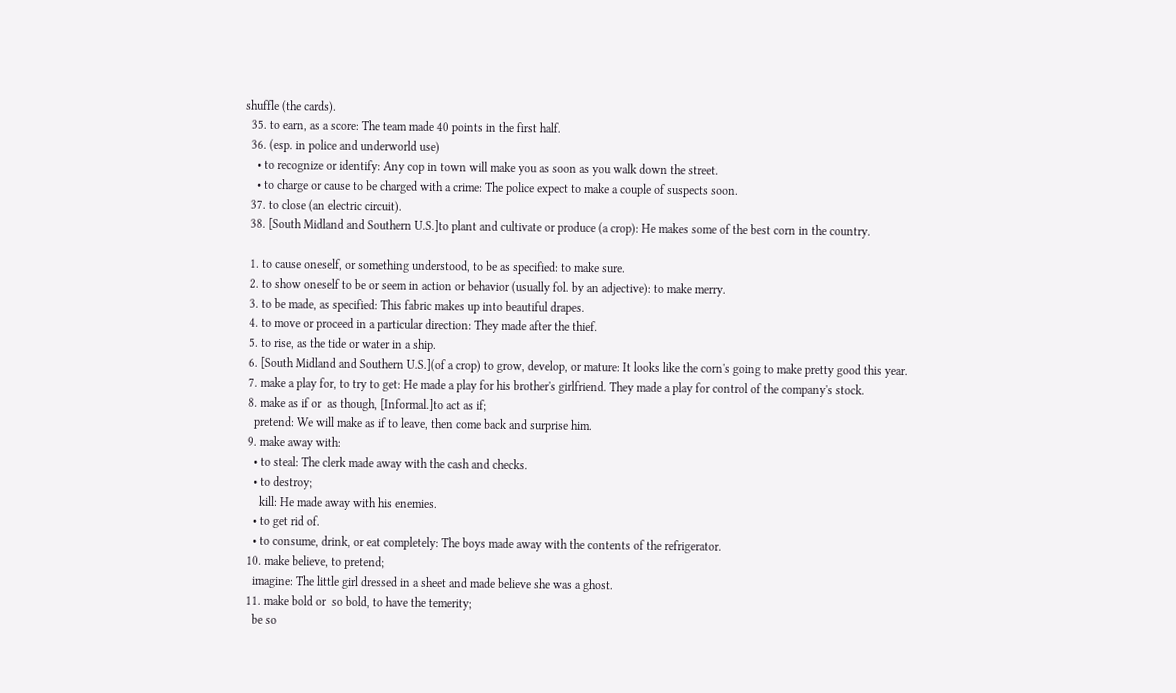shuffle (the cards).
  35. to earn, as a score: The team made 40 points in the first half.
  36. (esp. in police and underworld use)
    • to recognize or identify: Any cop in town will make you as soon as you walk down the street.
    • to charge or cause to be charged with a crime: The police expect to make a couple of suspects soon.
  37. to close (an electric circuit).
  38. [South Midland and Southern U.S.]to plant and cultivate or produce (a crop): He makes some of the best corn in the country.

  1. to cause oneself, or something understood, to be as specified: to make sure.
  2. to show oneself to be or seem in action or behavior (usually fol. by an adjective): to make merry.
  3. to be made, as specified: This fabric makes up into beautiful drapes.
  4. to move or proceed in a particular direction: They made after the thief.
  5. to rise, as the tide or water in a ship.
  6. [South Midland and Southern U.S.](of a crop) to grow, develop, or mature: It looks like the corn's going to make pretty good this year.
  7. make a play for, to try to get: He made a play for his brother's girlfriend. They made a play for control of the company's stock.
  8. make as if or  as though, [Informal.]to act as if;
    pretend: We will make as if to leave, then come back and surprise him.
  9. make away with:
    • to steal: The clerk made away with the cash and checks.
    • to destroy;
      kill: He made away with his enemies.
    • to get rid of.
    • to consume, drink, or eat completely: The boys made away with the contents of the refrigerator.
  10. make believe, to pretend;
    imagine: The little girl dressed in a sheet and made believe she was a ghost.
  11. make bold or  so bold, to have the temerity;
    be so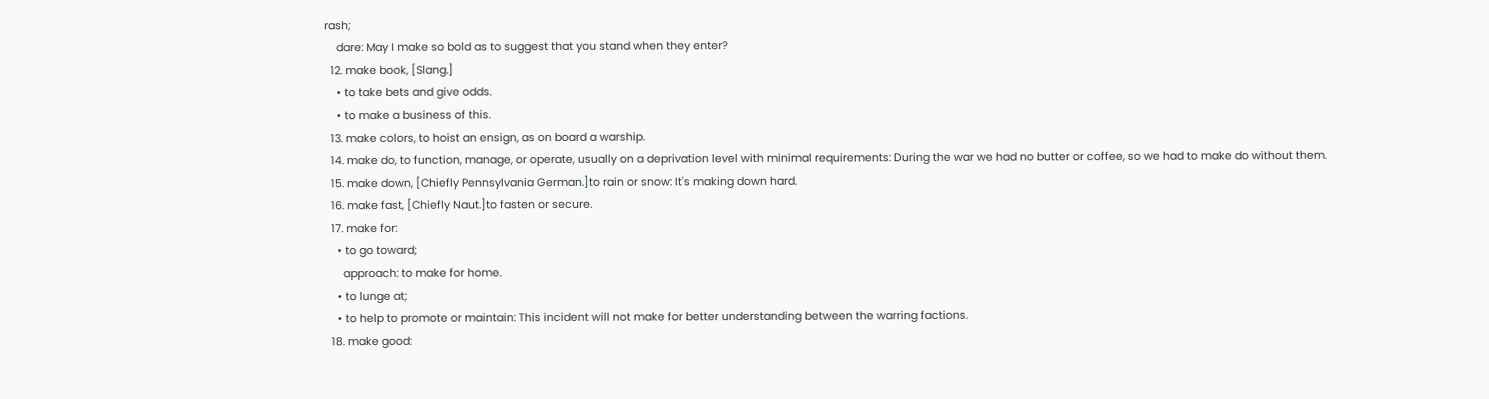rash;
    dare: May I make so bold as to suggest that you stand when they enter?
  12. make book, [Slang.]
    • to take bets and give odds.
    • to make a business of this.
  13. make colors, to hoist an ensign, as on board a warship.
  14. make do, to function, manage, or operate, usually on a deprivation level with minimal requirements: During the war we had no butter or coffee, so we had to make do without them.
  15. make down, [Chiefly Pennsylvania German.]to rain or snow: It's making down hard.
  16. make fast, [Chiefly Naut.]to fasten or secure.
  17. make for:
    • to go toward;
      approach: to make for home.
    • to lunge at;
    • to help to promote or maintain: This incident will not make for better understanding between the warring factions.
  18. make good: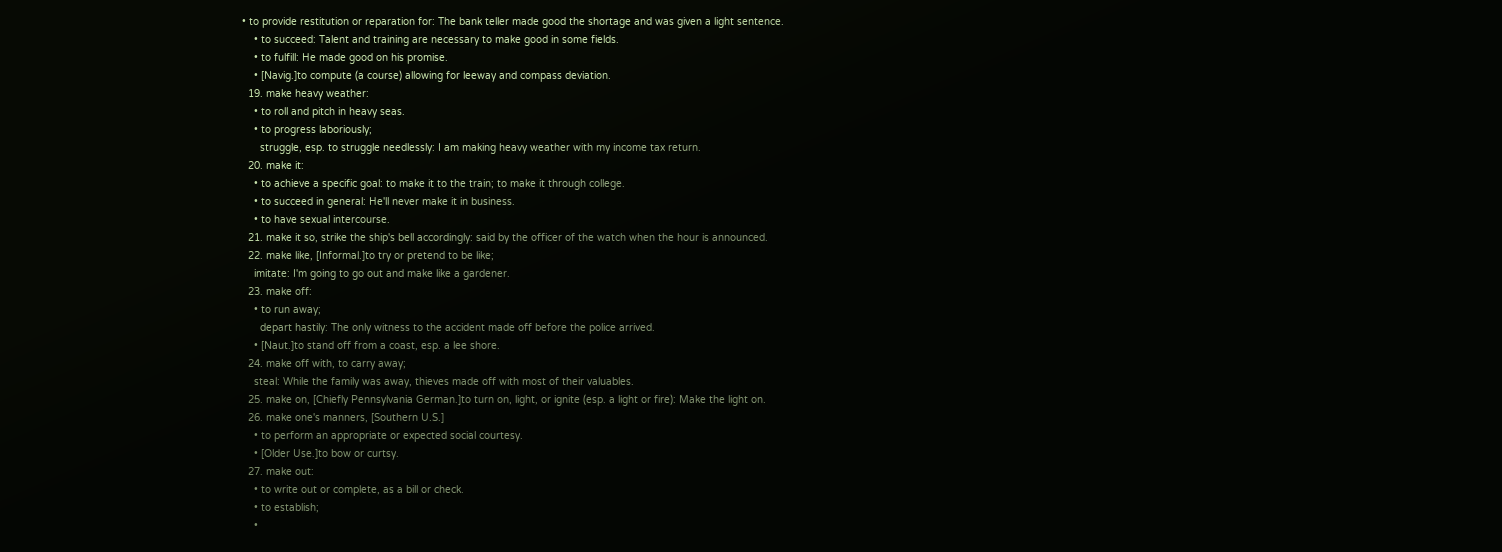• to provide restitution or reparation for: The bank teller made good the shortage and was given a light sentence.
    • to succeed: Talent and training are necessary to make good in some fields.
    • to fulfill: He made good on his promise.
    • [Navig.]to compute (a course) allowing for leeway and compass deviation.
  19. make heavy weather:
    • to roll and pitch in heavy seas.
    • to progress laboriously;
      struggle, esp. to struggle needlessly: I am making heavy weather with my income tax return.
  20. make it:
    • to achieve a specific goal: to make it to the train; to make it through college.
    • to succeed in general: He'll never make it in business.
    • to have sexual intercourse.
  21. make it so, strike the ship's bell accordingly: said by the officer of the watch when the hour is announced.
  22. make like, [Informal.]to try or pretend to be like;
    imitate: I'm going to go out and make like a gardener.
  23. make off:
    • to run away;
      depart hastily: The only witness to the accident made off before the police arrived.
    • [Naut.]to stand off from a coast, esp. a lee shore.
  24. make off with, to carry away;
    steal: While the family was away, thieves made off with most of their valuables.
  25. make on, [Chiefly Pennsylvania German.]to turn on, light, or ignite (esp. a light or fire): Make the light on.
  26. make one's manners, [Southern U.S.]
    • to perform an appropriate or expected social courtesy.
    • [Older Use.]to bow or curtsy.
  27. make out:
    • to write out or complete, as a bill or check.
    • to establish;
    •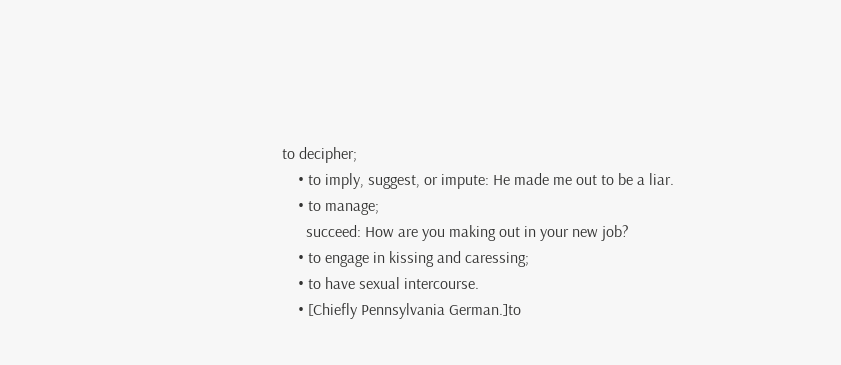to decipher;
    • to imply, suggest, or impute: He made me out to be a liar.
    • to manage;
      succeed: How are you making out in your new job?
    • to engage in kissing and caressing;
    • to have sexual intercourse.
    • [Chiefly Pennsylvania German.]to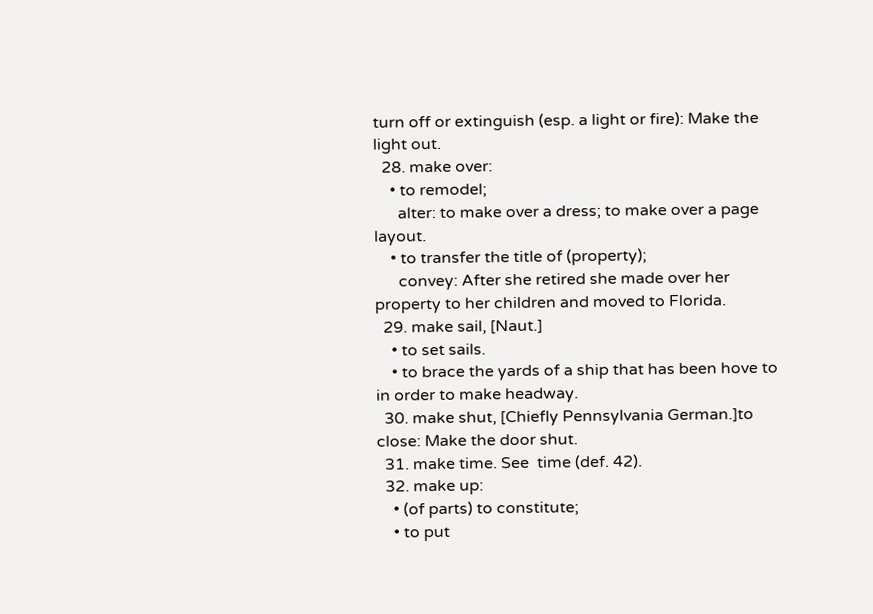turn off or extinguish (esp. a light or fire): Make the light out.
  28. make over:
    • to remodel;
      alter: to make over a dress; to make over a page layout.
    • to transfer the title of (property);
      convey: After she retired she made over her property to her children and moved to Florida.
  29. make sail, [Naut.]
    • to set sails.
    • to brace the yards of a ship that has been hove to in order to make headway.
  30. make shut, [Chiefly Pennsylvania German.]to close: Make the door shut.
  31. make time. See  time (def. 42).
  32. make up:
    • (of parts) to constitute;
    • to put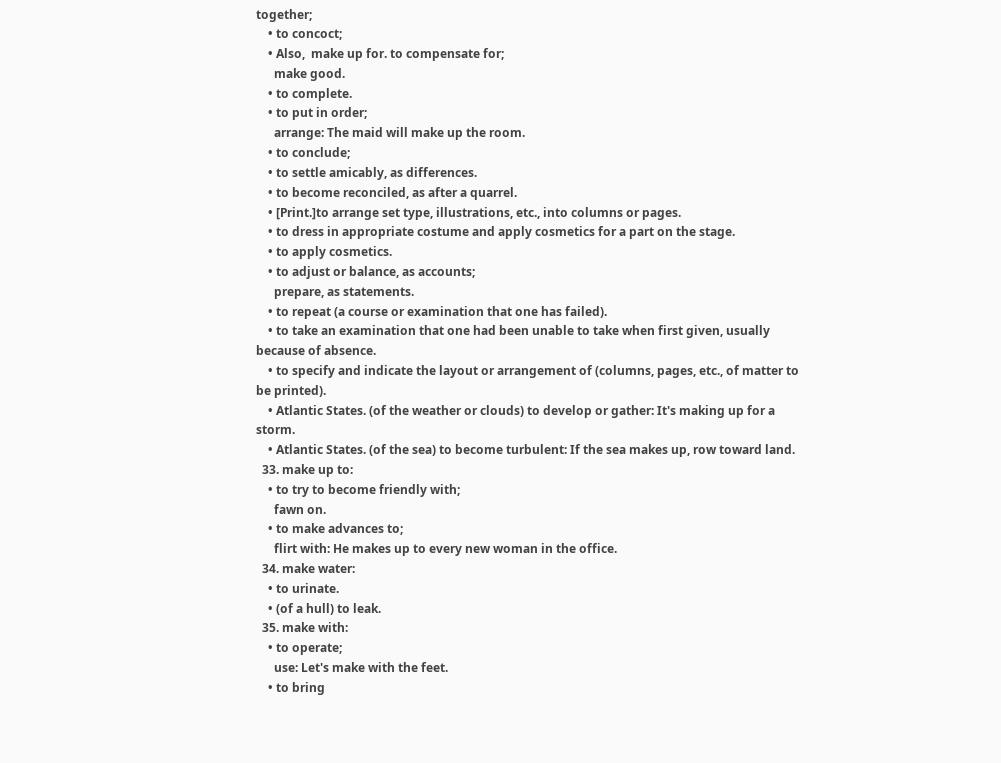together;
    • to concoct;
    • Also,  make up for. to compensate for;
      make good.
    • to complete.
    • to put in order;
      arrange: The maid will make up the room.
    • to conclude;
    • to settle amicably, as differences.
    • to become reconciled, as after a quarrel.
    • [Print.]to arrange set type, illustrations, etc., into columns or pages.
    • to dress in appropriate costume and apply cosmetics for a part on the stage.
    • to apply cosmetics.
    • to adjust or balance, as accounts;
      prepare, as statements.
    • to repeat (a course or examination that one has failed).
    • to take an examination that one had been unable to take when first given, usually because of absence.
    • to specify and indicate the layout or arrangement of (columns, pages, etc., of matter to be printed).
    • Atlantic States. (of the weather or clouds) to develop or gather: It's making up for a storm.
    • Atlantic States. (of the sea) to become turbulent: If the sea makes up, row toward land.
  33. make up to:
    • to try to become friendly with;
      fawn on.
    • to make advances to;
      flirt with: He makes up to every new woman in the office.
  34. make water:
    • to urinate.
    • (of a hull) to leak.
  35. make with:
    • to operate;
      use: Let's make with the feet.
    • to bring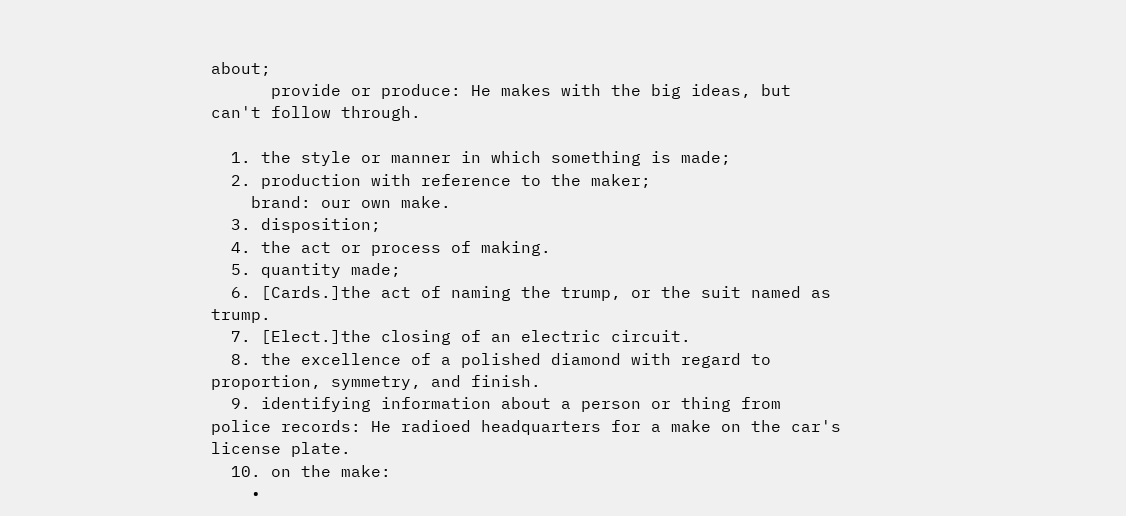about;
      provide or produce: He makes with the big ideas, but can't follow through.

  1. the style or manner in which something is made;
  2. production with reference to the maker;
    brand: our own make.
  3. disposition;
  4. the act or process of making.
  5. quantity made;
  6. [Cards.]the act of naming the trump, or the suit named as trump.
  7. [Elect.]the closing of an electric circuit.
  8. the excellence of a polished diamond with regard to proportion, symmetry, and finish.
  9. identifying information about a person or thing from police records: He radioed headquarters for a make on the car's license plate.
  10. on the make:
    •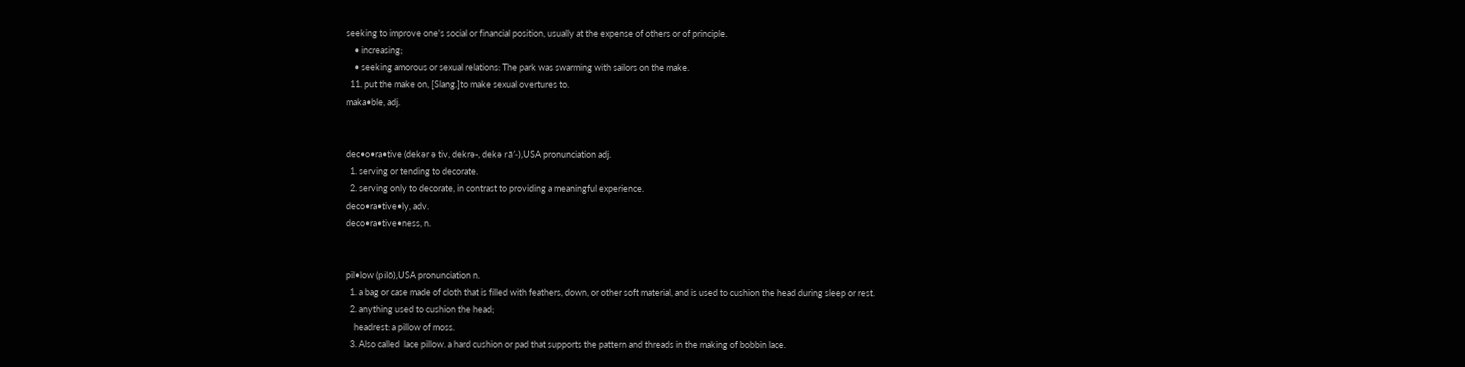seeking to improve one's social or financial position, usually at the expense of others or of principle.
    • increasing;
    • seeking amorous or sexual relations: The park was swarming with sailors on the make.
  11. put the make on, [Slang.]to make sexual overtures to.
maka•ble, adj.


dec•o•ra•tive (dekər ə tiv, dekrə-, dekə rā′-),USA pronunciation adj.
  1. serving or tending to decorate.
  2. serving only to decorate, in contrast to providing a meaningful experience.
deco•ra•tive•ly, adv.
deco•ra•tive•ness, n.


pil•low (pilō),USA pronunciation n.
  1. a bag or case made of cloth that is filled with feathers, down, or other soft material, and is used to cushion the head during sleep or rest.
  2. anything used to cushion the head;
    headrest: a pillow of moss.
  3. Also called  lace pillow. a hard cushion or pad that supports the pattern and threads in the making of bobbin lace.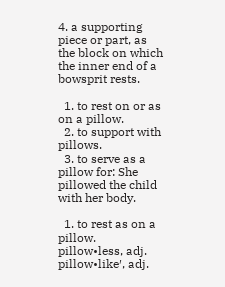4. a supporting piece or part, as the block on which the inner end of a bowsprit rests.

  1. to rest on or as on a pillow.
  2. to support with pillows.
  3. to serve as a pillow for: She pillowed the child with her body.

  1. to rest as on a pillow.
pillow•less, adj.
pillow•like′, adj.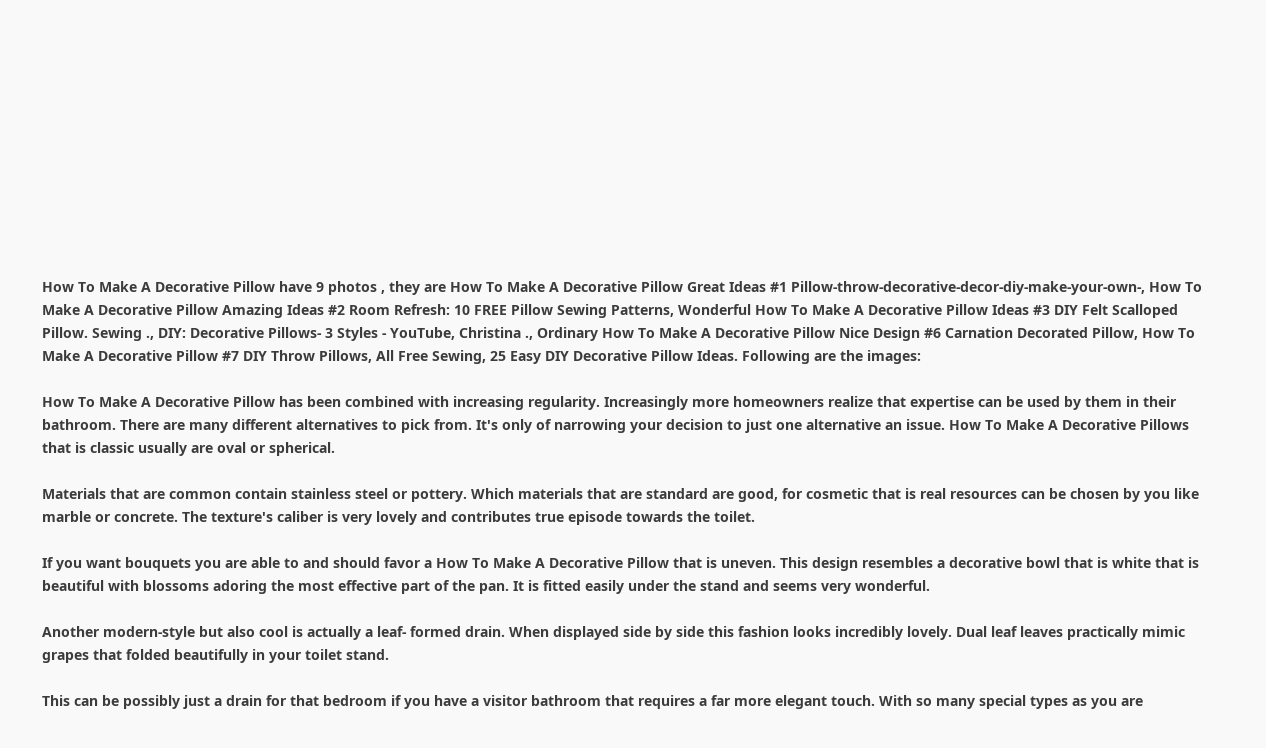How To Make A Decorative Pillow have 9 photos , they are How To Make A Decorative Pillow Great Ideas #1 Pillow-throw-decorative-decor-diy-make-your-own-, How To Make A Decorative Pillow Amazing Ideas #2 Room Refresh: 10 FREE Pillow Sewing Patterns, Wonderful How To Make A Decorative Pillow Ideas #3 DIY Felt Scalloped Pillow. Sewing ., DIY: Decorative Pillows- 3 Styles - YouTube, Christina ., Ordinary How To Make A Decorative Pillow Nice Design #6 Carnation Decorated Pillow, How To Make A Decorative Pillow #7 DIY Throw Pillows, All Free Sewing, 25 Easy DIY Decorative Pillow Ideas. Following are the images:

How To Make A Decorative Pillow has been combined with increasing regularity. Increasingly more homeowners realize that expertise can be used by them in their bathroom. There are many different alternatives to pick from. It's only of narrowing your decision to just one alternative an issue. How To Make A Decorative Pillows that is classic usually are oval or spherical.

Materials that are common contain stainless steel or pottery. Which materials that are standard are good, for cosmetic that is real resources can be chosen by you like marble or concrete. The texture's caliber is very lovely and contributes true episode towards the toilet.

If you want bouquets you are able to and should favor a How To Make A Decorative Pillow that is uneven. This design resembles a decorative bowl that is white that is beautiful with blossoms adoring the most effective part of the pan. It is fitted easily under the stand and seems very wonderful.

Another modern-style but also cool is actually a leaf- formed drain. When displayed side by side this fashion looks incredibly lovely. Dual leaf leaves practically mimic grapes that folded beautifully in your toilet stand.

This can be possibly just a drain for that bedroom if you have a visitor bathroom that requires a far more elegant touch. With so many special types as you are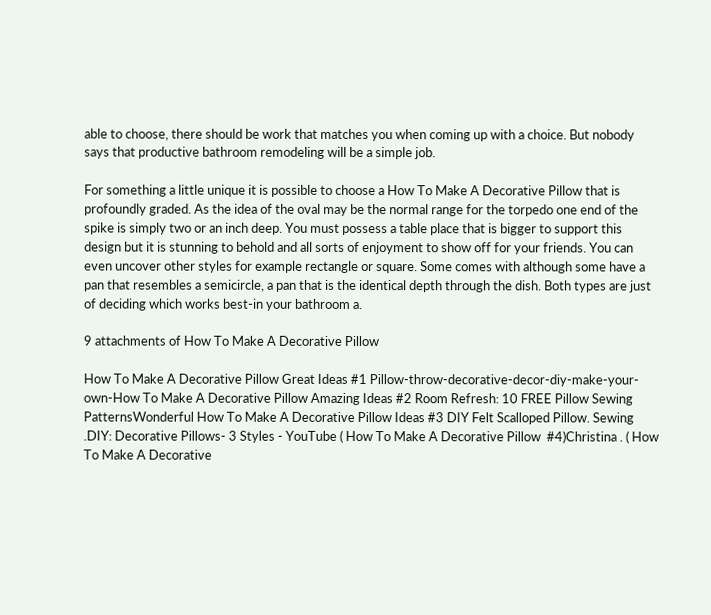able to choose, there should be work that matches you when coming up with a choice. But nobody says that productive bathroom remodeling will be a simple job.

For something a little unique it is possible to choose a How To Make A Decorative Pillow that is profoundly graded. As the idea of the oval may be the normal range for the torpedo one end of the spike is simply two or an inch deep. You must possess a table place that is bigger to support this design but it is stunning to behold and all sorts of enjoyment to show off for your friends. You can even uncover other styles for example rectangle or square. Some comes with although some have a pan that resembles a semicircle, a pan that is the identical depth through the dish. Both types are just of deciding which works best-in your bathroom a.

9 attachments of How To Make A Decorative Pillow

How To Make A Decorative Pillow Great Ideas #1 Pillow-throw-decorative-decor-diy-make-your-own-How To Make A Decorative Pillow Amazing Ideas #2 Room Refresh: 10 FREE Pillow Sewing PatternsWonderful How To Make A Decorative Pillow Ideas #3 DIY Felt Scalloped Pillow. Sewing .DIY: Decorative Pillows- 3 Styles - YouTube ( How To Make A Decorative Pillow  #4)Christina . ( How To Make A Decorative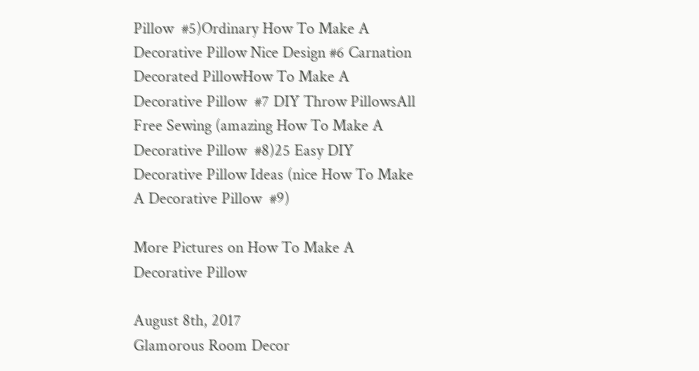Pillow  #5)Ordinary How To Make A Decorative Pillow Nice Design #6 Carnation Decorated PillowHow To Make A Decorative Pillow  #7 DIY Throw PillowsAll Free Sewing (amazing How To Make A Decorative Pillow  #8)25 Easy DIY Decorative Pillow Ideas (nice How To Make A Decorative Pillow  #9)

More Pictures on How To Make A Decorative Pillow

August 8th, 2017
Glamorous Room Decor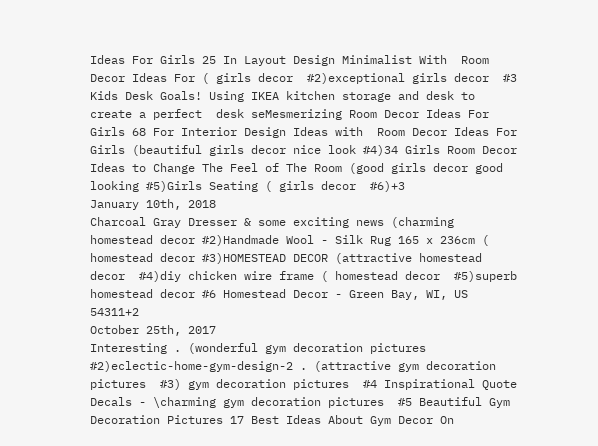Ideas For Girls 25 In Layout Design Minimalist With  Room Decor Ideas For ( girls decor  #2)exceptional girls decor  #3 Kids Desk Goals! Using IKEA kitchen storage and desk to create a perfect  desk seMesmerizing Room Decor Ideas For Girls 68 For Interior Design Ideas with  Room Decor Ideas For Girls (beautiful girls decor nice look #4)34 Girls Room Decor Ideas to Change The Feel of The Room (good girls decor good looking #5)Girls Seating ( girls decor  #6)+3
January 10th, 2018
Charcoal Gray Dresser & some exciting news (charming homestead decor #2)Handmade Wool - Silk Rug 165 x 236cm ( homestead decor #3)HOMESTEAD DECOR (attractive homestead decor  #4)diy chicken wire frame ( homestead decor  #5)superb homestead decor #6 Homestead Decor - Green Bay, WI, US 54311+2
October 25th, 2017
Interesting . (wonderful gym decoration pictures  #2)eclectic-home-gym-design-2 . (attractive gym decoration pictures  #3) gym decoration pictures  #4 Inspirational Quote Decals - \charming gym decoration pictures  #5 Beautiful Gym Decoration Pictures 17 Best Ideas About Gym Decor On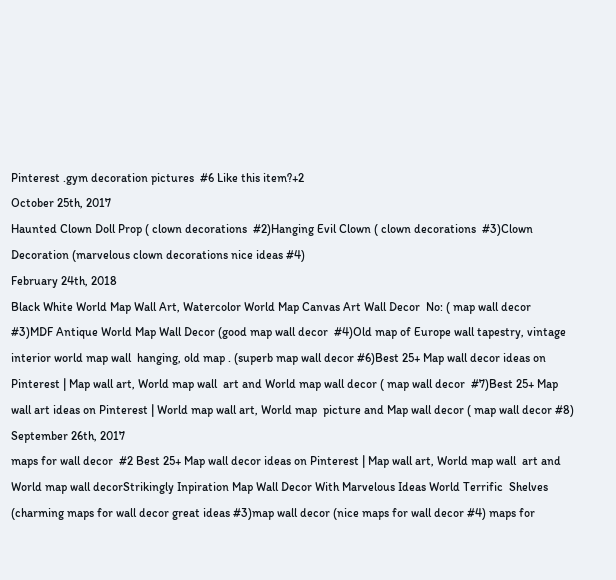Pinterest .gym decoration pictures  #6 Like this item?+2
October 25th, 2017
Haunted Clown Doll Prop ( clown decorations  #2)Hanging Evil Clown ( clown decorations  #3)Clown Decoration (marvelous clown decorations nice ideas #4)
February 24th, 2018
Black White World Map Wall Art, Watercolor World Map Canvas Art Wall Decor  No: ( map wall decor  #3)MDF Antique World Map Wall Decor (good map wall decor  #4)Old map of Europe wall tapestry, vintage interior world map wall  hanging, old map . (superb map wall decor #6)Best 25+ Map wall decor ideas on Pinterest | Map wall art, World map wall  art and World map wall decor ( map wall decor  #7)Best 25+ Map wall art ideas on Pinterest | World map wall art, World map  picture and Map wall decor ( map wall decor #8)
September 26th, 2017
maps for wall decor  #2 Best 25+ Map wall decor ideas on Pinterest | Map wall art, World map wall  art and World map wall decorStrikingly Inpiration Map Wall Decor With Marvelous Ideas World Terrific  Shelves (charming maps for wall decor great ideas #3)map wall decor (nice maps for wall decor #4) maps for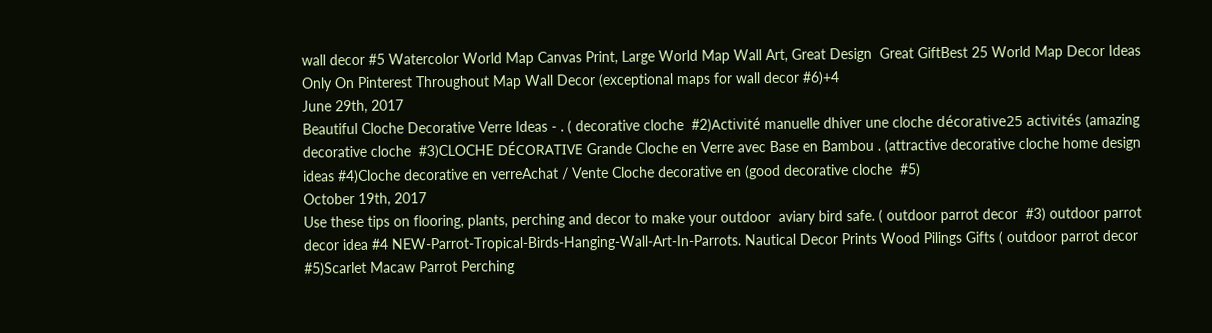wall decor #5 Watercolor World Map Canvas Print, Large World Map Wall Art, Great Design  Great GiftBest 25 World Map Decor Ideas Only On Pinterest Throughout Map Wall Decor (exceptional maps for wall decor #6)+4
June 29th, 2017
Beautiful Cloche Decorative Verre Ideas - . ( decorative cloche  #2)Activité manuelle dhiver une cloche décorative25 activités (amazing decorative cloche  #3)CLOCHE DÉCORATIVE Grande Cloche en Verre avec Base en Bambou . (attractive decorative cloche home design ideas #4)Cloche decorative en verreAchat / Vente Cloche decorative en (good decorative cloche  #5)
October 19th, 2017
Use these tips on flooring, plants, perching and decor to make your outdoor  aviary bird safe. ( outdoor parrot decor  #3) outdoor parrot decor idea #4 NEW-Parrot-Tropical-Birds-Hanging-Wall-Art-In-Parrots. Nautical Decor Prints Wood Pilings Gifts ( outdoor parrot decor  #5)Scarlet Macaw Parrot Perching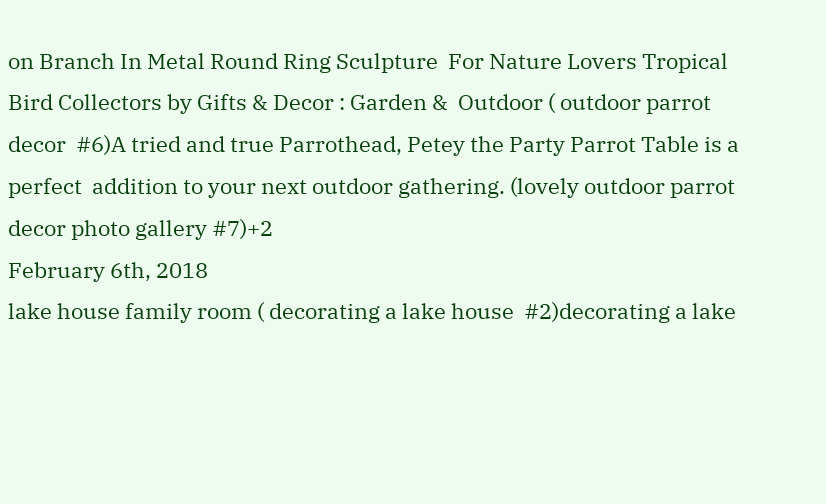on Branch In Metal Round Ring Sculpture  For Nature Lovers Tropical Bird Collectors by Gifts & Decor : Garden &  Outdoor ( outdoor parrot decor  #6)A tried and true Parrothead, Petey the Party Parrot Table is a perfect  addition to your next outdoor gathering. (lovely outdoor parrot decor photo gallery #7)+2
February 6th, 2018
lake house family room ( decorating a lake house  #2)decorating a lake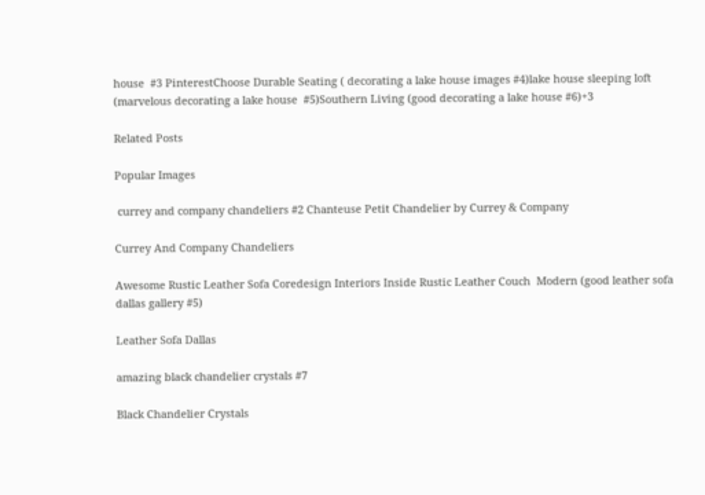house  #3 PinterestChoose Durable Seating ( decorating a lake house images #4)lake house sleeping loft (marvelous decorating a lake house  #5)Southern Living (good decorating a lake house #6)+3

Related Posts

Popular Images

 currey and company chandeliers #2 Chanteuse Petit Chandelier by Currey & Company

Currey And Company Chandeliers

Awesome Rustic Leather Sofa Coredesign Interiors Inside Rustic Leather Couch  Modern (good leather sofa dallas gallery #5)

Leather Sofa Dallas

amazing black chandelier crystals #7

Black Chandelier Crystals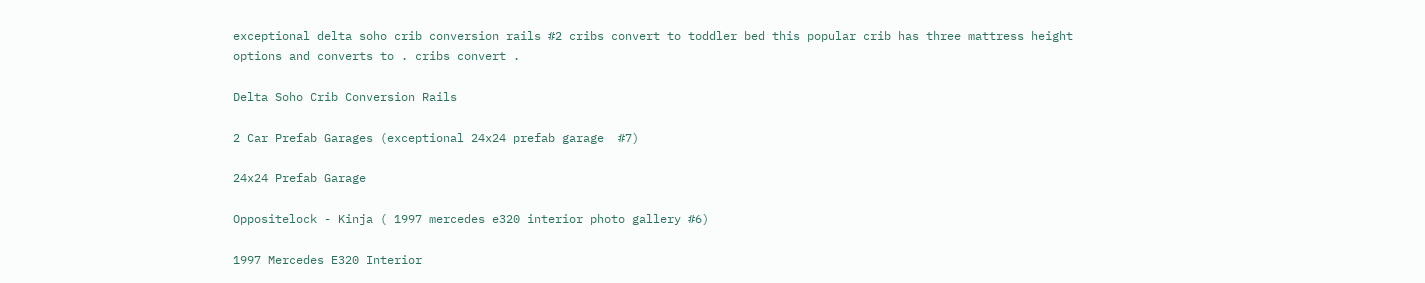exceptional delta soho crib conversion rails #2 cribs convert to toddler bed this popular crib has three mattress height  options and converts to . cribs convert .

Delta Soho Crib Conversion Rails

2 Car Prefab Garages (exceptional 24x24 prefab garage  #7)

24x24 Prefab Garage

Oppositelock - Kinja ( 1997 mercedes e320 interior photo gallery #6)

1997 Mercedes E320 Interior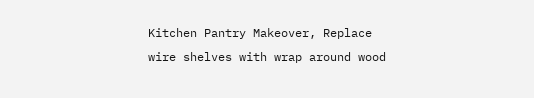Kitchen Pantry Makeover, Replace wire shelves with wrap around wood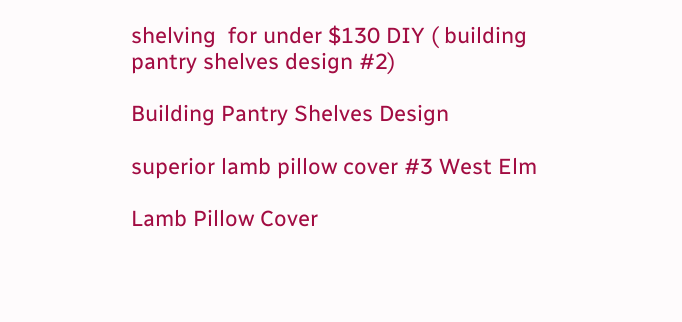shelving  for under $130 DIY ( building pantry shelves design #2)

Building Pantry Shelves Design

superior lamb pillow cover #3 West Elm

Lamb Pillow Cover